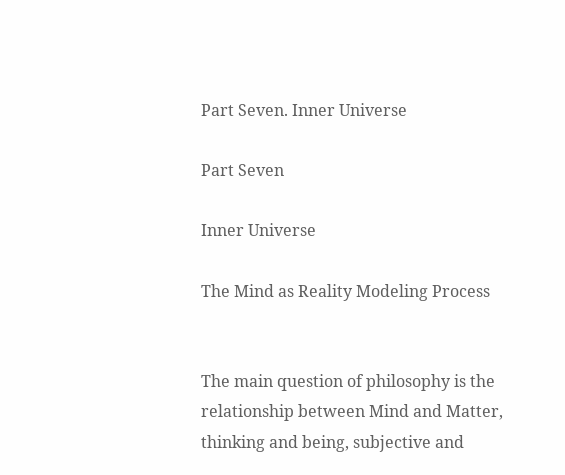Part Seven. Inner Universe

Part Seven

Inner Universe

The Mind as Reality Modeling Process


The main question of philosophy is the relationship between Mind and Matter, thinking and being, subjective and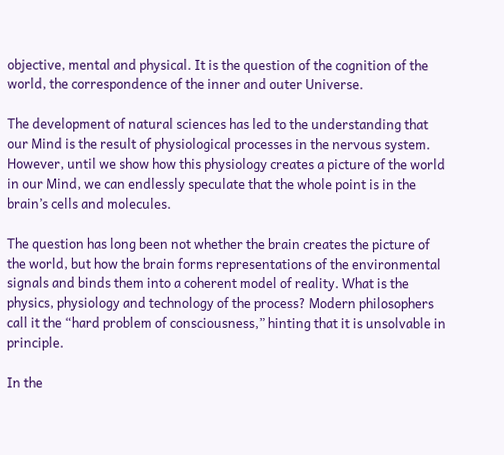objective, mental and physical. It is the question of the cognition of the world, the correspondence of the inner and outer Universe.

The development of natural sciences has led to the understanding that our Mind is the result of physiological processes in the nervous system. However, until we show how this physiology creates a picture of the world in our Mind, we can endlessly speculate that the whole point is in the brain’s cells and molecules.

The question has long been not whether the brain creates the picture of the world, but how the brain forms representations of the environmental signals and binds them into a coherent model of reality. What is the physics, physiology and technology of the process? Modern philosophers call it the “hard problem of consciousness,” hinting that it is unsolvable in principle.

In the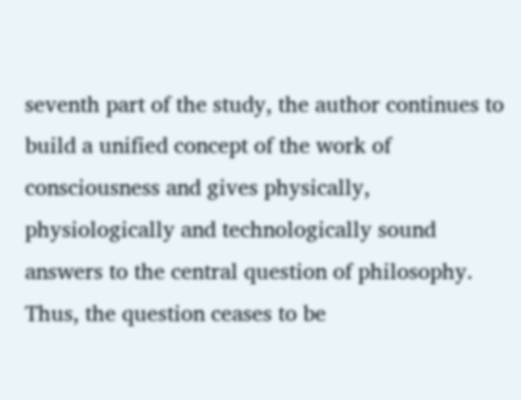seventh part of the study, the author continues to build a unified concept of the work of consciousness and gives physically, physiologically and technologically sound answers to the central question of philosophy. Thus, the question ceases to be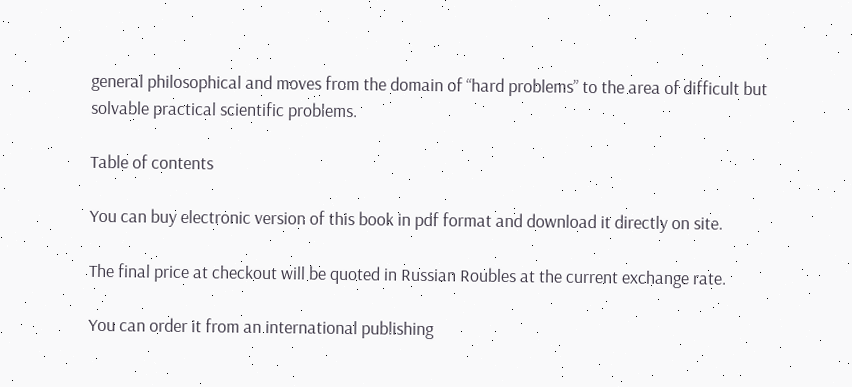general philosophical and moves from the domain of “hard problems” to the area of difficult but solvable practical scientific problems.

Table of contents

You can buy electronic version of this book in pdf format and download it directly on site.

The final price at checkout will be quoted in Russian Roubles at the current exchange rate.

You can order it from an international publishing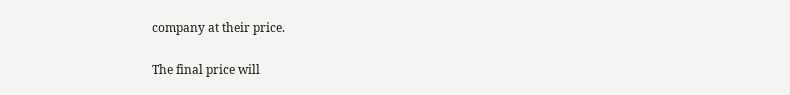company at their price.

The final price will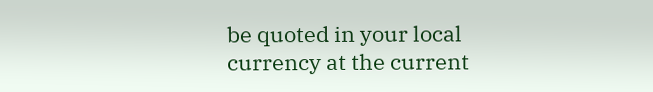be quoted in your local currency at the current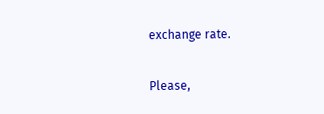exchange rate.

Please,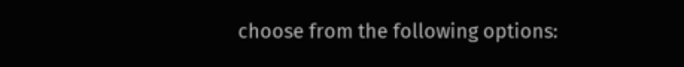choose from the following options: